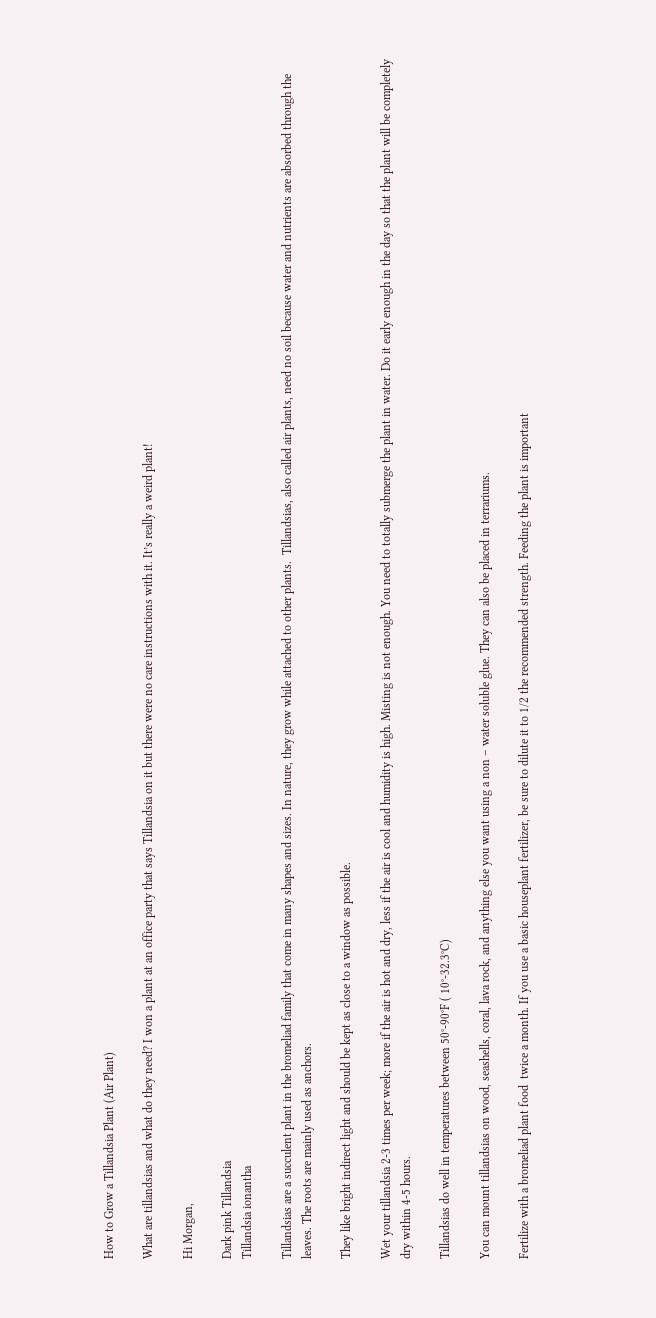How to Grow a Tillandsia Plant (Air Plant)

What are tillandsias and what do they need? I won a plant at an office party that says Tillandsia on it but there were no care instructions with it. It’s really a weird plant!

Hi Morgan,

Dark pink Tillandsia
Tillandsia ionantha

Tillandsias are a succulent plant in the bromeliad family that come in many shapes and sizes. In nature, they grow while attached to other plants.  Tillandsias, also called air plants, need no soil because water and nutrients are absorbed through the leaves. The roots are mainly used as anchors.

They like bright indirect light and should be kept as close to a window as possible.

Wet your tillandsia 2-3 times per week; more if the air is hot and dry, less if the air is cool and humidity is high. Misting is not enough. You need to totally submerge the plant in water. Do it early enough in the day so that the plant will be completely dry within 4-5 hours.

Tillandsias do well in temperatures between 50°-90°F ( 10°-32.3°C)

You can mount tillandsias on wood, seashells, coral, lava rock, and anything else you want using a non – water soluble glue. They can also be placed in terrariums.

Fertilize with a bromeliad plant food  twice a month. If you use a basic houseplant fertilizer, be sure to dilute it to 1/2 the recommended strength. Feeding the plant is important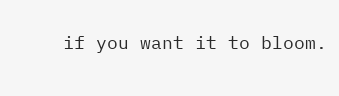if you want it to bloom.